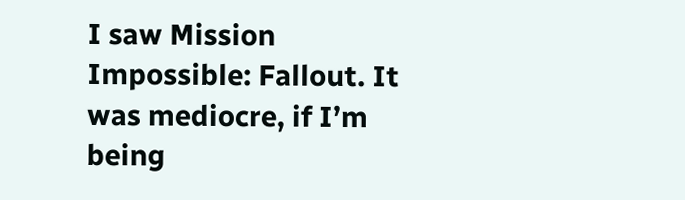I saw Mission Impossible: Fallout. It was mediocre, if I’m being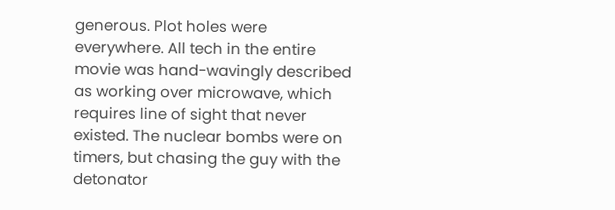generous. Plot holes were everywhere. All tech in the entire movie was hand-wavingly described as working over microwave, which requires line of sight that never existed. The nuclear bombs were on timers, but chasing the guy with the detonator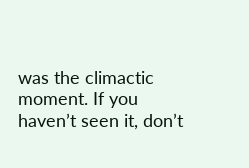was the climactic moment. If you haven’t seen it, don’t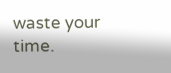waste your time.